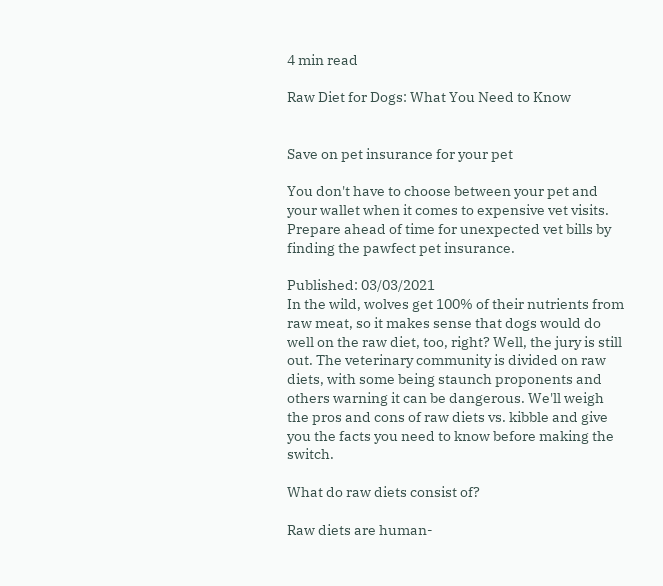4 min read

Raw Diet for Dogs: What You Need to Know


Save on pet insurance for your pet

You don't have to choose between your pet and your wallet when it comes to expensive vet visits. Prepare ahead of time for unexpected vet bills by finding the pawfect pet insurance.

Published: 03/03/2021
In the wild, wolves get 100% of their nutrients from raw meat, so it makes sense that dogs would do well on the raw diet, too, right? Well, the jury is still out. The veterinary community is divided on raw diets, with some being staunch proponents and others warning it can be dangerous. We'll weigh the pros and cons of raw diets vs. kibble and give you the facts you need to know before making the switch.

What do raw diets consist of?

Raw diets are human-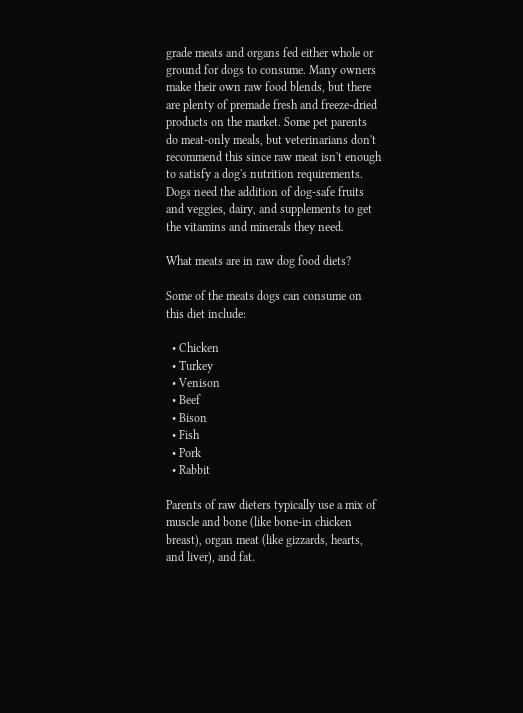grade meats and organs fed either whole or ground for dogs to consume. Many owners make their own raw food blends, but there are plenty of premade fresh and freeze-dried products on the market. Some pet parents do meat-only meals, but veterinarians don't recommend this since raw meat isn't enough to satisfy a dog's nutrition requirements. Dogs need the addition of dog-safe fruits and veggies, dairy, and supplements to get the vitamins and minerals they need.

What meats are in raw dog food diets?

Some of the meats dogs can consume on this diet include:

  • Chicken
  • Turkey
  • Venison
  • Beef
  • Bison
  • Fish
  • Pork
  • Rabbit

Parents of raw dieters typically use a mix of muscle and bone (like bone-in chicken breast), organ meat (like gizzards, hearts, and liver), and fat.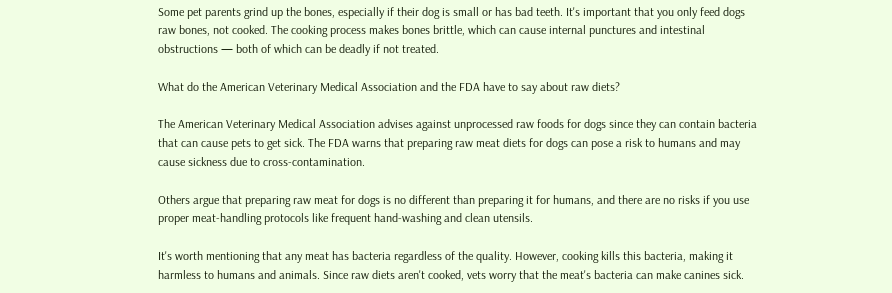Some pet parents grind up the bones, especially if their dog is small or has bad teeth. It's important that you only feed dogs raw bones, not cooked. The cooking process makes bones brittle, which can cause internal punctures and intestinal obstructions — both of which can be deadly if not treated.

What do the American Veterinary Medical Association and the FDA have to say about raw diets?

The American Veterinary Medical Association advises against unprocessed raw foods for dogs since they can contain bacteria that can cause pets to get sick. The FDA warns that preparing raw meat diets for dogs can pose a risk to humans and may cause sickness due to cross-contamination.

Others argue that preparing raw meat for dogs is no different than preparing it for humans, and there are no risks if you use proper meat-handling protocols like frequent hand-washing and clean utensils.

It's worth mentioning that any meat has bacteria regardless of the quality. However, cooking kills this bacteria, making it harmless to humans and animals. Since raw diets aren't cooked, vets worry that the meat's bacteria can make canines sick.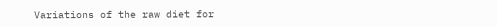Variations of the raw diet for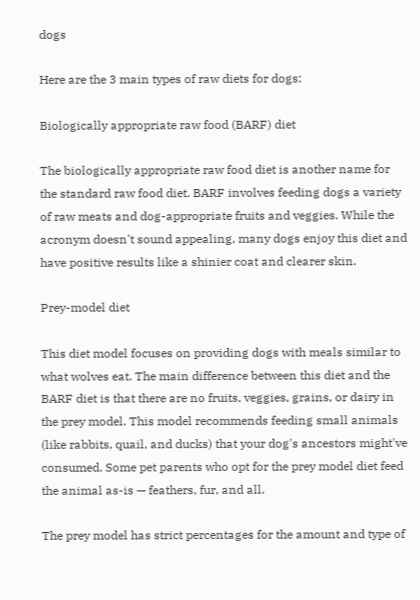dogs

Here are the 3 main types of raw diets for dogs:

Biologically appropriate raw food (BARF) diet

The biologically appropriate raw food diet is another name for the standard raw food diet. BARF involves feeding dogs a variety of raw meats and dog-appropriate fruits and veggies. While the acronym doesn't sound appealing, many dogs enjoy this diet and have positive results like a shinier coat and clearer skin.

Prey-model diet

This diet model focuses on providing dogs with meals similar to what wolves eat. The main difference between this diet and the BARF diet is that there are no fruits, veggies, grains, or dairy in the prey model. This model recommends feeding small animals (like rabbits, quail, and ducks) that your dog's ancestors might've consumed. Some pet parents who opt for the prey model diet feed the animal as-is — feathers, fur, and all.

The prey model has strict percentages for the amount and type of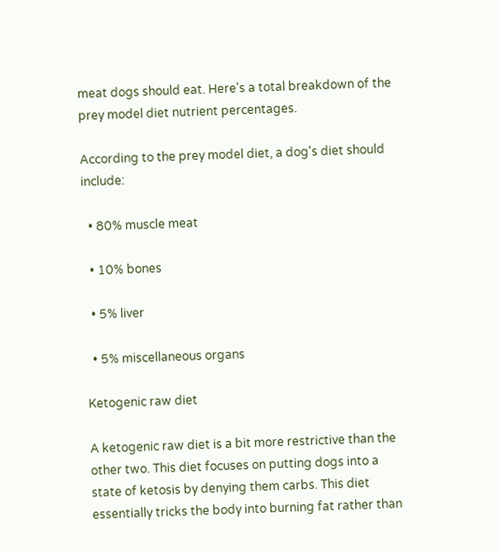meat dogs should eat. Here's a total breakdown of the prey model diet nutrient percentages.

According to the prey model diet, a dog's diet should include:

  • 80% muscle meat

  • 10% bones

  • 5% liver

  • 5% miscellaneous organs

Ketogenic raw diet

A ketogenic raw diet is a bit more restrictive than the other two. This diet focuses on putting dogs into a state of ketosis by denying them carbs. This diet essentially tricks the body into burning fat rather than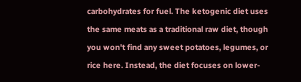carbohydrates for fuel. The ketogenic diet uses the same meats as a traditional raw diet, though you won't find any sweet potatoes, legumes, or rice here. Instead, the diet focuses on lower-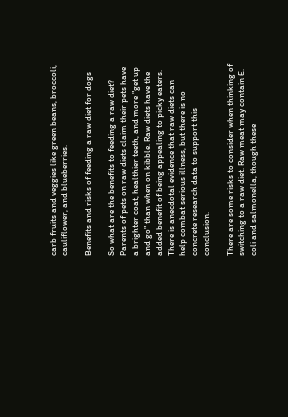carb fruits and veggies like green beans, broccoli, cauliflower, and blueberries.

Benefits and risks of feeding a raw diet for dogs

So what are the benefits to feeding a raw diet? Parents of pets on raw diets claim their pets have a brighter coat, healthier teeth, and more "get up and go" than when on kibble. Raw diets have the added benefit of being appealing to picky eaters. There is anecdotal evidence that raw diets can help combat serious illness, but there is no concrete research data to support this conclusion.

There are some risks to consider when thinking of switching to a raw diet. Raw meat may contain E. coli and salmonella, though these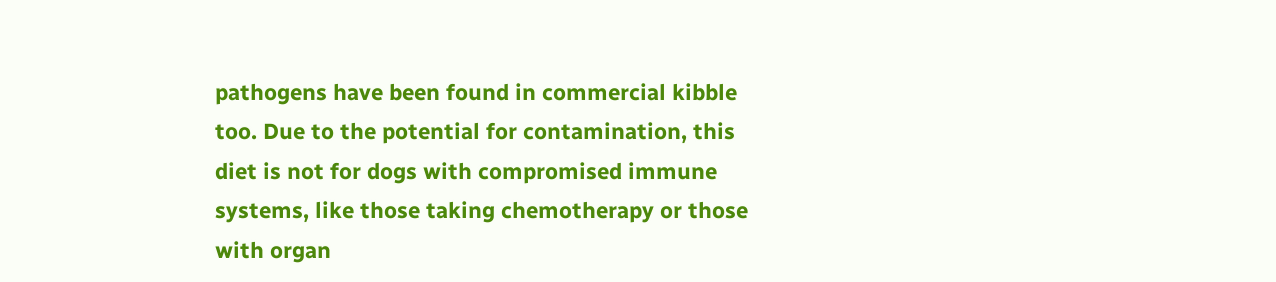pathogens have been found in commercial kibble too. Due to the potential for contamination, this diet is not for dogs with compromised immune systems, like those taking chemotherapy or those with organ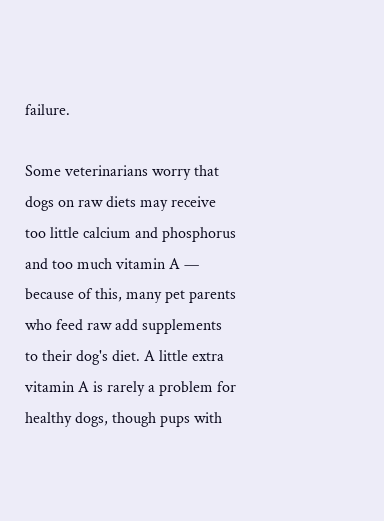failure.

Some veterinarians worry that dogs on raw diets may receive too little calcium and phosphorus and too much vitamin A — because of this, many pet parents who feed raw add supplements to their dog's diet. A little extra vitamin A is rarely a problem for healthy dogs, though pups with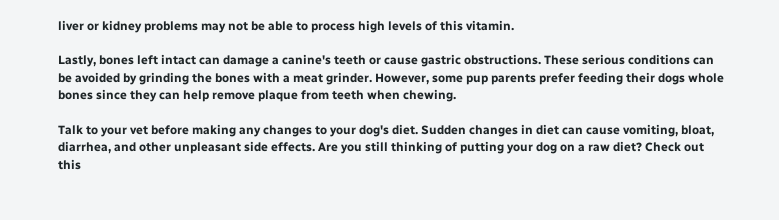liver or kidney problems may not be able to process high levels of this vitamin.

Lastly, bones left intact can damage a canine's teeth or cause gastric obstructions. These serious conditions can be avoided by grinding the bones with a meat grinder. However, some pup parents prefer feeding their dogs whole bones since they can help remove plaque from teeth when chewing.

Talk to your vet before making any changes to your dog's diet. Sudden changes in diet can cause vomiting, bloat, diarrhea, and other unpleasant side effects. Are you still thinking of putting your dog on a raw diet? Check out this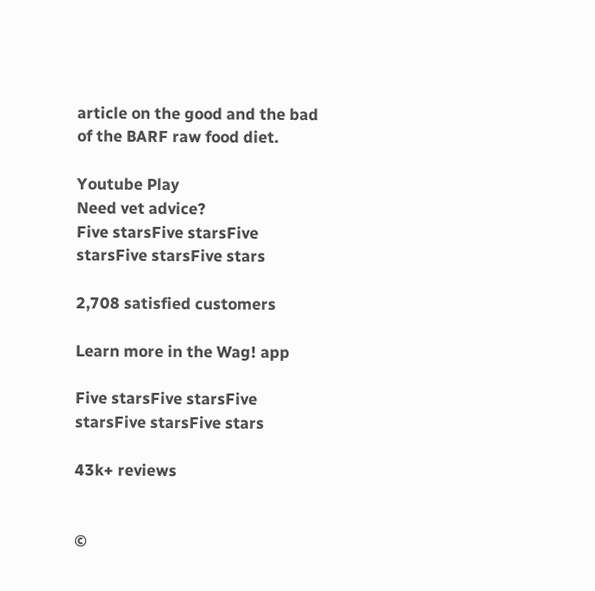article on the good and the bad of the BARF raw food diet.

Youtube Play
Need vet advice?
Five starsFive starsFive starsFive starsFive stars

2,708 satisfied customers

Learn more in the Wag! app

Five starsFive starsFive starsFive starsFive stars

43k+ reviews


©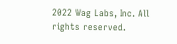2022 Wag Labs, Inc. All rights reserved.